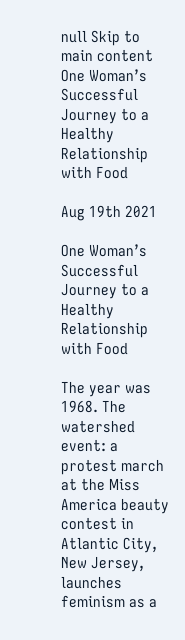null Skip to main content
One Woman’s Successful Journey to a Healthy Relationship with Food

Aug 19th 2021

One Woman’s Successful Journey to a Healthy Relationship with Food

The year was 1968. The watershed event: a protest march at the Miss America beauty contest in Atlantic City, New Jersey, launches feminism as a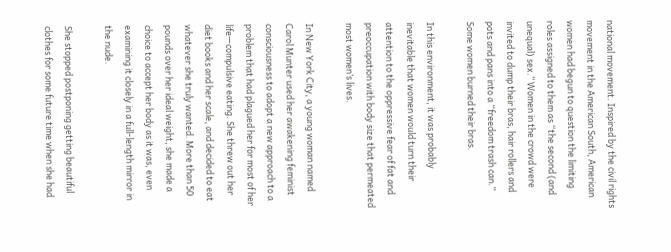national movement. Inspired by the civil rights movement in the American South, American women had begun to question the limiting roles assigned to them as “the second (and unequal) sex.” Women in the crowd were invited to dump their bras, hair rollers and pots and pans into a “freedom trash can.” Some women burned their bras.

In this environment, it was probably inevitable that women would turn their attention to the oppressive fear of fat and preoccupation with body size that permeated most women’s lives.

In New York City, a young woman named Carol Munter used her awakening feminist consciousness to adopt a new approach to a problem that had plagued her for most of her life—compulsive eating. She threw out her diet books and her scale, and decided to eat whatever she truly wanted. More than 50 pounds over her ideal weight, she made a choice to accept her body as it was, even examining it closely in a full-length mirror in the nude.

She stopped postponing getting beautiful clothes for some future time when she had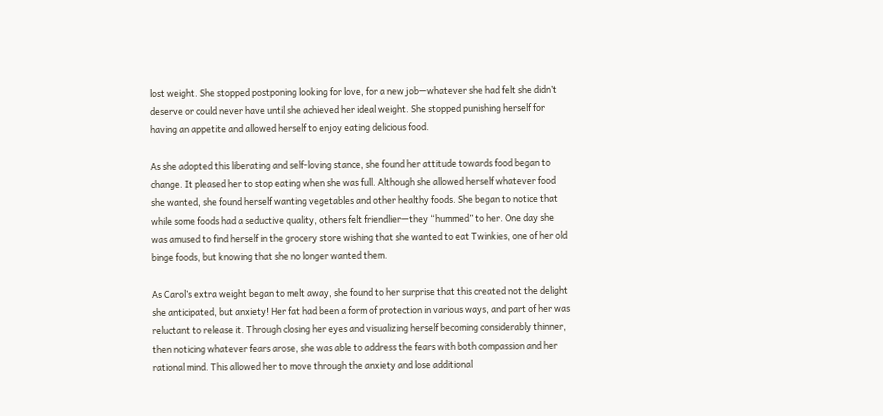lost weight. She stopped postponing looking for love, for a new job—whatever she had felt she didn’t deserve or could never have until she achieved her ideal weight. She stopped punishing herself for having an appetite and allowed herself to enjoy eating delicious food.

As she adopted this liberating and self-loving stance, she found her attitude towards food began to change. It pleased her to stop eating when she was full. Although she allowed herself whatever food she wanted, she found herself wanting vegetables and other healthy foods. She began to notice that while some foods had a seductive quality, others felt friendlier—they “hummed” to her. One day she was amused to find herself in the grocery store wishing that she wanted to eat Twinkies, one of her old binge foods, but knowing that she no longer wanted them.

As Carol’s extra weight began to melt away, she found to her surprise that this created not the delight she anticipated, but anxiety! Her fat had been a form of protection in various ways, and part of her was reluctant to release it. Through closing her eyes and visualizing herself becoming considerably thinner, then noticing whatever fears arose, she was able to address the fears with both compassion and her rational mind. This allowed her to move through the anxiety and lose additional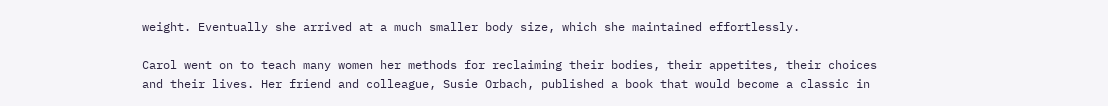weight. Eventually she arrived at a much smaller body size, which she maintained effortlessly.

Carol went on to teach many women her methods for reclaiming their bodies, their appetites, their choices and their lives. Her friend and colleague, Susie Orbach, published a book that would become a classic in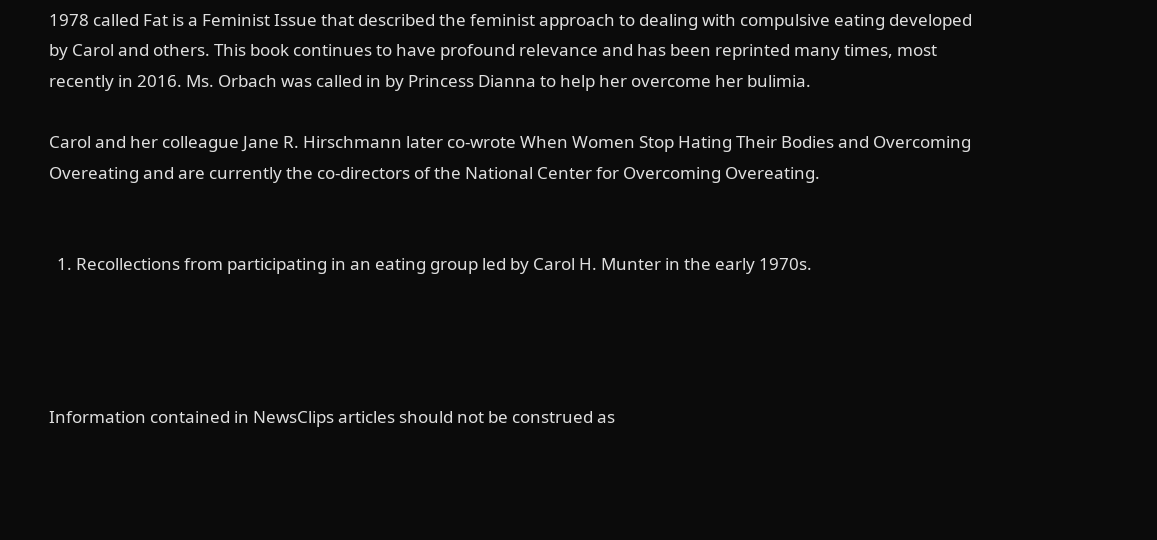1978 called Fat is a Feminist Issue that described the feminist approach to dealing with compulsive eating developed by Carol and others. This book continues to have profound relevance and has been reprinted many times, most recently in 2016. Ms. Orbach was called in by Princess Dianna to help her overcome her bulimia.

Carol and her colleague Jane R. Hirschmann later co-wrote When Women Stop Hating Their Bodies and Overcoming Overeating and are currently the co-directors of the National Center for Overcoming Overeating.


  1. Recollections from participating in an eating group led by Carol H. Munter in the early 1970s.




Information contained in NewsClips articles should not be construed as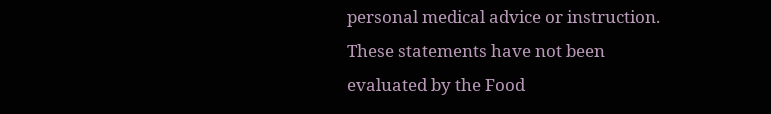personal medical advice or instruction. These statements have not been evaluated by the Food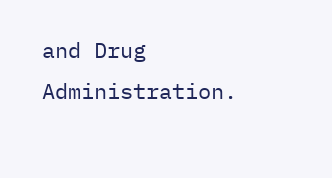and Drug Administration.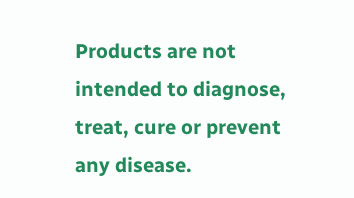Products are not intended to diagnose, treat, cure or prevent any disease.